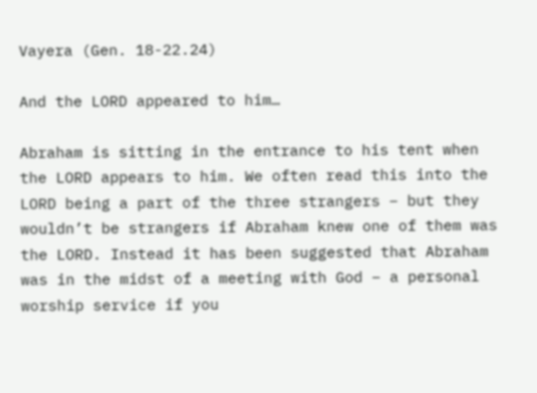Vayera (Gen. 18-22.24)

And the LORD appeared to him…

Abraham is sitting in the entrance to his tent when the LORD appears to him. We often read this into the LORD being a part of the three strangers – but they wouldn’t be strangers if Abraham knew one of them was the LORD. Instead it has been suggested that Abraham was in the midst of a meeting with God – a personal worship service if you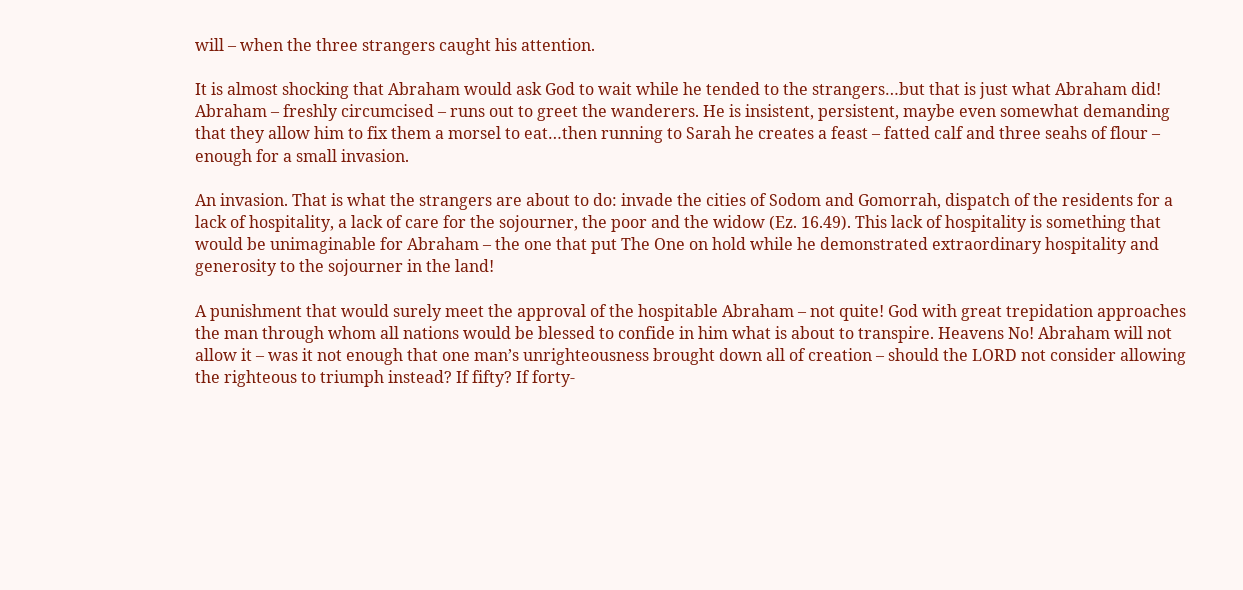will – when the three strangers caught his attention.

It is almost shocking that Abraham would ask God to wait while he tended to the strangers…but that is just what Abraham did! Abraham – freshly circumcised – runs out to greet the wanderers. He is insistent, persistent, maybe even somewhat demanding that they allow him to fix them a morsel to eat…then running to Sarah he creates a feast – fatted calf and three seahs of flour – enough for a small invasion.

An invasion. That is what the strangers are about to do: invade the cities of Sodom and Gomorrah, dispatch of the residents for a lack of hospitality, a lack of care for the sojourner, the poor and the widow (Ez. 16.49). This lack of hospitality is something that would be unimaginable for Abraham – the one that put The One on hold while he demonstrated extraordinary hospitality and generosity to the sojourner in the land!

A punishment that would surely meet the approval of the hospitable Abraham – not quite! God with great trepidation approaches the man through whom all nations would be blessed to confide in him what is about to transpire. Heavens No! Abraham will not allow it – was it not enough that one man’s unrighteousness brought down all of creation – should the LORD not consider allowing the righteous to triumph instead? If fifty? If forty-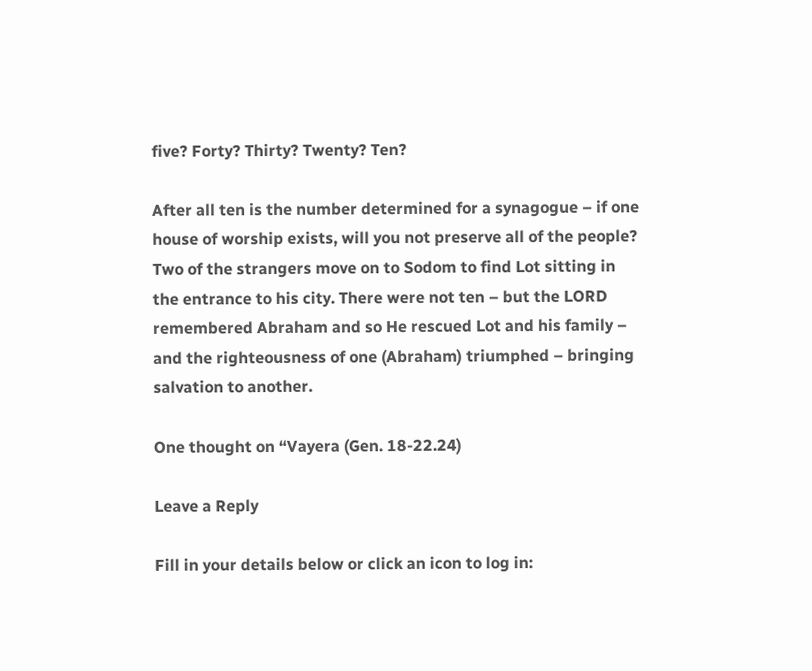five? Forty? Thirty? Twenty? Ten?

After all ten is the number determined for a synagogue – if one house of worship exists, will you not preserve all of the people? Two of the strangers move on to Sodom to find Lot sitting in the entrance to his city. There were not ten – but the LORD remembered Abraham and so He rescued Lot and his family – and the righteousness of one (Abraham) triumphed – bringing salvation to another.

One thought on “Vayera (Gen. 18-22.24)

Leave a Reply

Fill in your details below or click an icon to log in: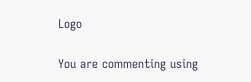Logo

You are commenting using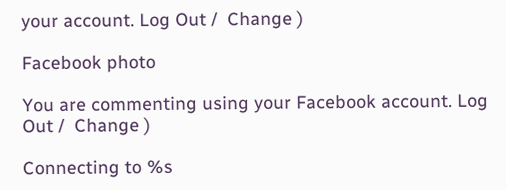your account. Log Out /  Change )

Facebook photo

You are commenting using your Facebook account. Log Out /  Change )

Connecting to %s